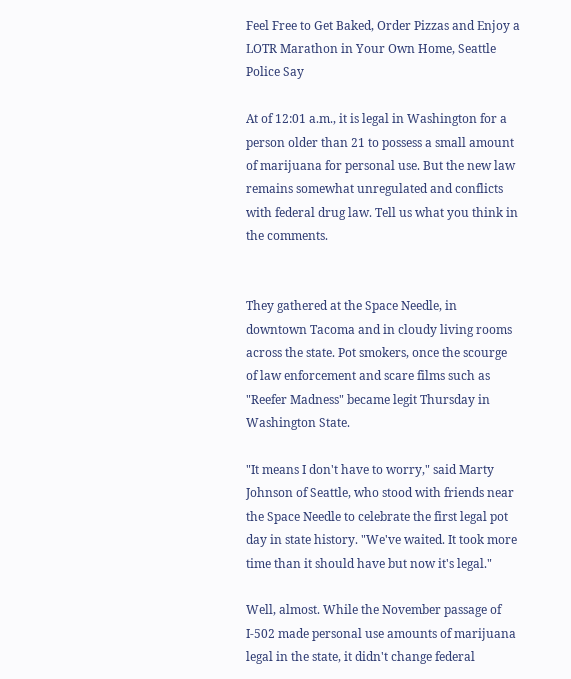Feel Free to Get Baked, Order Pizzas and Enjoy a LOTR Marathon in Your Own Home, Seattle Police Say

At of 12:01 a.m., it is legal in Washington for a person older than 21 to possess a small amount of marijuana for personal use. But the new law remains somewhat unregulated and conflicts with federal drug law. Tell us what you think in the comments.


They gathered at the Space Needle, in downtown Tacoma and in cloudy living rooms across the state. Pot smokers, once the scourge of law enforcement and scare films such as "Reefer Madness" became legit Thursday in Washington State.

"It means I don't have to worry," said Marty Johnson of Seattle, who stood with friends near the Space Needle to celebrate the first legal pot day in state history. "We've waited. It took more time than it should have but now it's legal."

Well, almost. While the November passage of I-502 made personal use amounts of marijuana legal in the state, it didn't change federal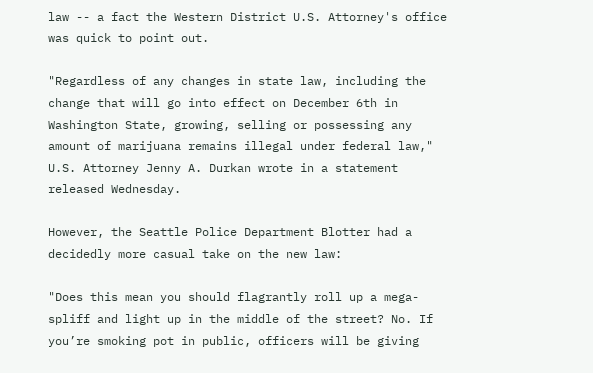law -- a fact the Western District U.S. Attorney's office was quick to point out.

"Regardless of any changes in state law, including the change that will go into effect on December 6th in Washington State, growing, selling or possessing any amount of marijuana remains illegal under federal law," U.S. Attorney Jenny A. Durkan wrote in a statement released Wednesday.

However, the Seattle Police Department Blotter had a decidedly more casual take on the new law:

"Does this mean you should flagrantly roll up a mega-spliff and light up in the middle of the street? No. If you’re smoking pot in public, officers will be giving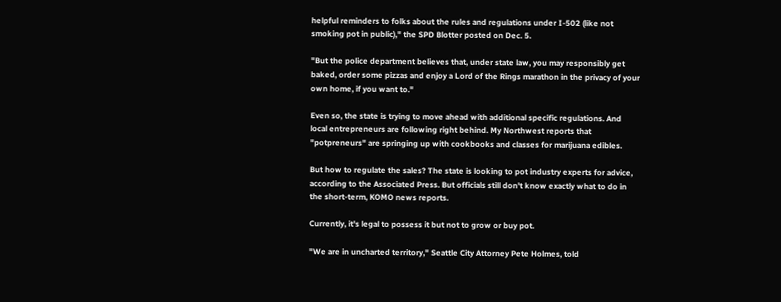helpful reminders to folks about the rules and regulations under I-502 (like not smoking pot in public)," the SPD Blotter posted on Dec. 5.

"But the police department believes that, under state law, you may responsibly get baked, order some pizzas and enjoy a Lord of the Rings marathon in the privacy of your own home, if you want to."

Even so, the state is trying to move ahead with additional specific regulations. And local entrepreneurs are following right behind. My Northwest reports that "potpreneurs" are springing up with cookbooks and classes for marijuana edibles.

But how to regulate the sales? The state is looking to pot industry experts for advice, according to the Associated Press. But officials still don't know exactly what to do in the short-term, KOMO news reports.

Currently, it's legal to possess it but not to grow or buy pot.

"We are in uncharted territory," Seattle City Attorney Pete Holmes, told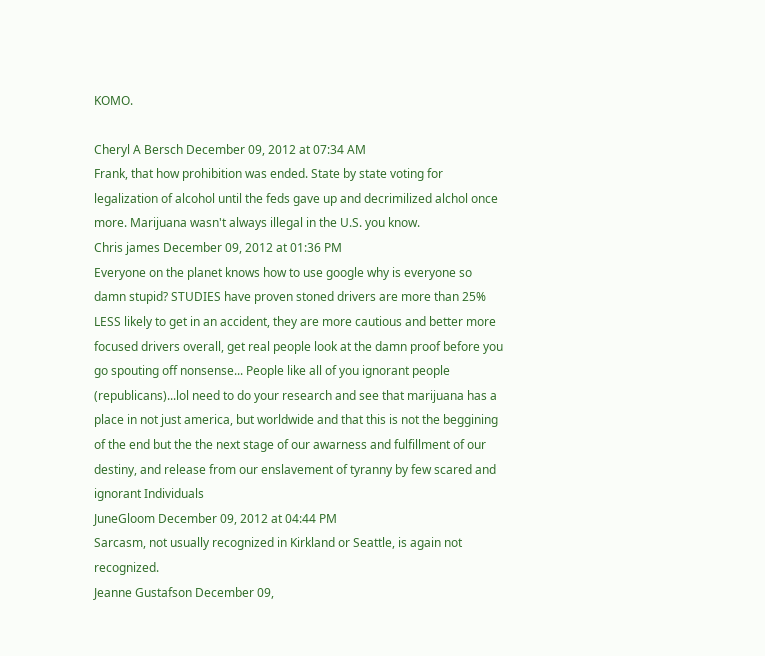KOMO.

Cheryl A Bersch December 09, 2012 at 07:34 AM
Frank, that how prohibition was ended. State by state voting for legalization of alcohol until the feds gave up and decrimilized alchol once more. Marijuana wasn't always illegal in the U.S. you know.
Chris james December 09, 2012 at 01:36 PM
Everyone on the planet knows how to use google why is everyone so damn stupid? STUDIES have proven stoned drivers are more than 25% LESS likely to get in an accident, they are more cautious and better more focused drivers overall, get real people look at the damn proof before you go spouting off nonsense... People like all of you ignorant people (republicans)...lol need to do your research and see that marijuana has a place in not just america, but worldwide and that this is not the beggining of the end but the the next stage of our awarness and fulfillment of our destiny, and release from our enslavement of tyranny by few scared and ignorant Individuals
JuneGloom December 09, 2012 at 04:44 PM
Sarcasm, not usually recognized in Kirkland or Seattle, is again not recognized.
Jeanne Gustafson December 09,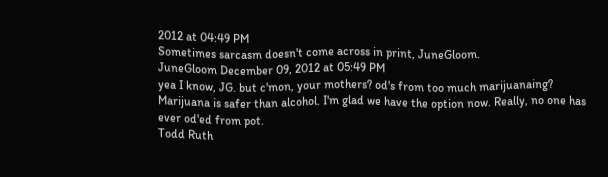2012 at 04:49 PM
Sometimes sarcasm doesn't come across in print, JuneGloom.
JuneGloom December 09, 2012 at 05:49 PM
yea I know, JG. but c'mon, your mothers? od's from too much marijuanaing? Marijuana is safer than alcohol. I'm glad we have the option now. Really, no one has ever od'ed from pot.
Todd Ruth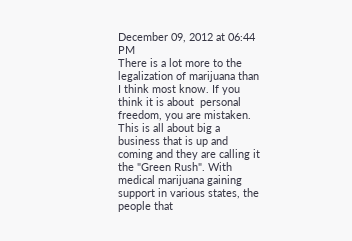December 09, 2012 at 06:44 PM
There is a lot more to the legalization of marijuana than I think most know. If you think it is about  personal freedom, you are mistaken. This is all about big a business that is up and coming and they are calling it the "Green Rush". With medical marijuana gaining support in various states, the people that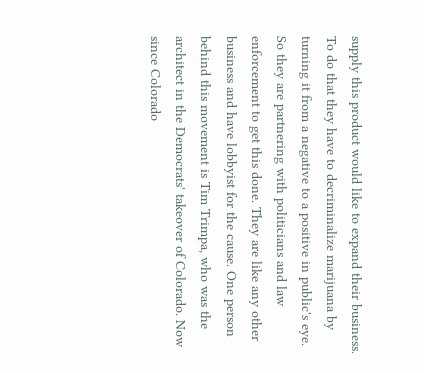supply this product would like to expand their business. To do that they have to decriminalize marijuana by turning it from a negative to a positive in public's eye. So they are partnering with politicians and law enforcement to get this done. They are like any other business and have lobbyist for the cause. One person behind this movement is Tim Trimpa, who was the architect in the Democrats' takeover of Colorado. Now since Colorado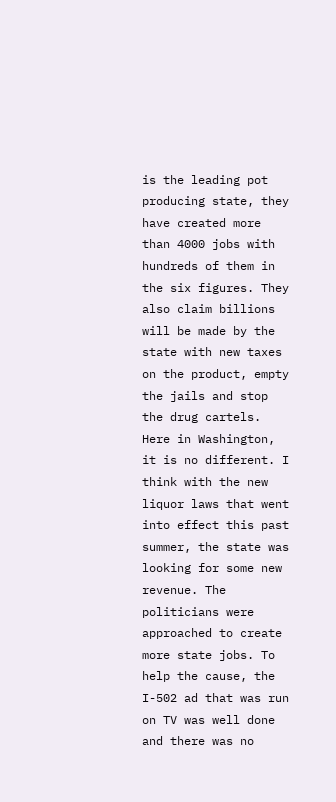is the leading pot producing state, they have created more than 4000 jobs with hundreds of them in the six figures. They also claim billions will be made by the state with new taxes on the product, empty the jails and stop the drug cartels. Here in Washington, it is no different. I think with the new liquor laws that went into effect this past summer, the state was looking for some new revenue. The politicians were approached to create more state jobs. To help the cause, the I-502 ad that was run on TV was well done and there was no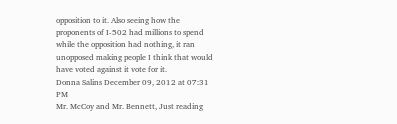opposition to it. Also seeing how the proponents of I-502 had millions to spend while the opposition had nothing, it ran unopposed making people I think that would have voted against it vote for it.
Donna Salins December 09, 2012 at 07:31 PM
Mr. McCoy and Mr. Bennett, Just reading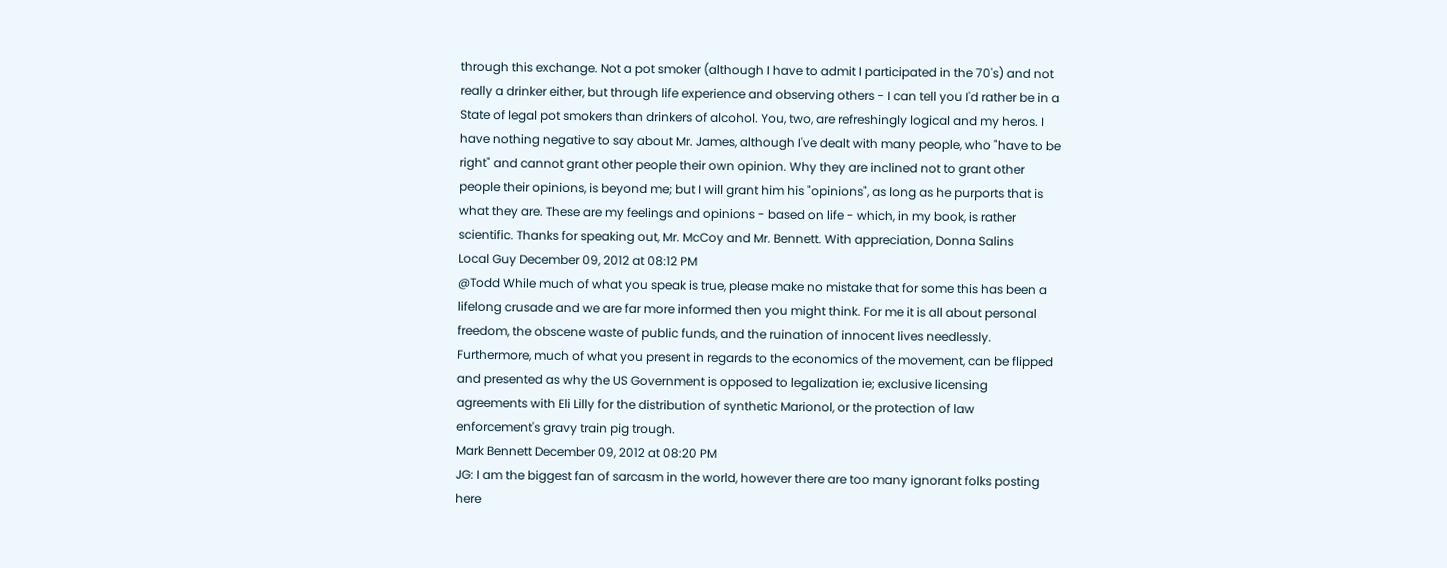through this exchange. Not a pot smoker (although I have to admit I participated in the 70's) and not really a drinker either, but through life experience and observing others - I can tell you I'd rather be in a State of legal pot smokers than drinkers of alcohol. You, two, are refreshingly logical and my heros. I have nothing negative to say about Mr. James, although I've dealt with many people, who "have to be right" and cannot grant other people their own opinion. Why they are inclined not to grant other people their opinions, is beyond me; but I will grant him his "opinions", as long as he purports that is what they are. These are my feelings and opinions - based on life - which, in my book, is rather scientific. Thanks for speaking out, Mr. McCoy and Mr. Bennett. With appreciation, Donna Salins
Local Guy December 09, 2012 at 08:12 PM
@Todd While much of what you speak is true, please make no mistake that for some this has been a lifelong crusade and we are far more informed then you might think. For me it is all about personal freedom, the obscene waste of public funds, and the ruination of innocent lives needlessly. Furthermore, much of what you present in regards to the economics of the movement, can be flipped and presented as why the US Government is opposed to legalization ie; exclusive licensing agreements with Eli Lilly for the distribution of synthetic Marionol, or the protection of law enforcement's gravy train pig trough.
Mark Bennett December 09, 2012 at 08:20 PM
JG: I am the biggest fan of sarcasm in the world, however there are too many ignorant folks posting here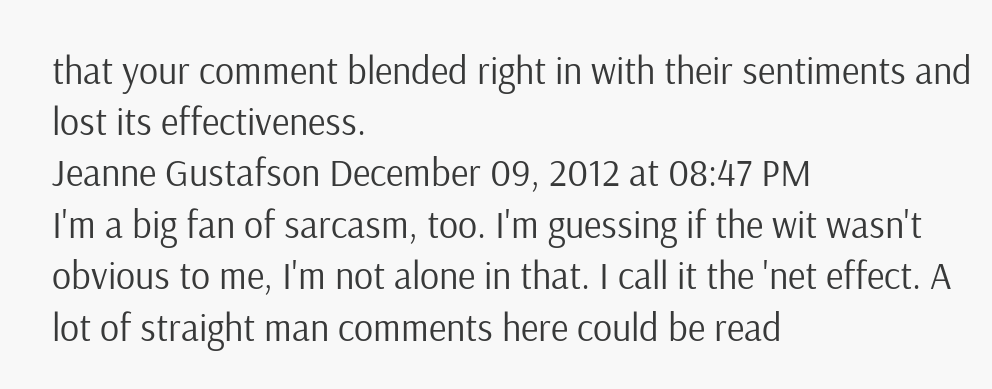that your comment blended right in with their sentiments and lost its effectiveness.
Jeanne Gustafson December 09, 2012 at 08:47 PM
I'm a big fan of sarcasm, too. I'm guessing if the wit wasn't obvious to me, I'm not alone in that. I call it the 'net effect. A lot of straight man comments here could be read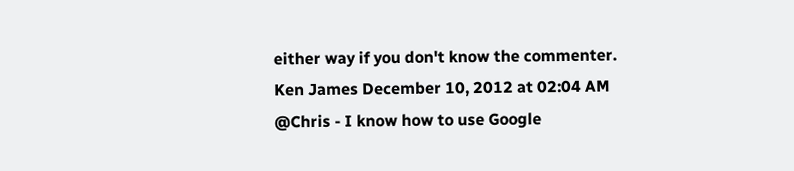either way if you don't know the commenter.
Ken James December 10, 2012 at 02:04 AM
@Chris - I know how to use Google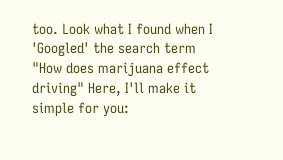too. Look what I found when I 'Googled' the search term "How does marijuana effect driving" Here, I'll make it simple for you: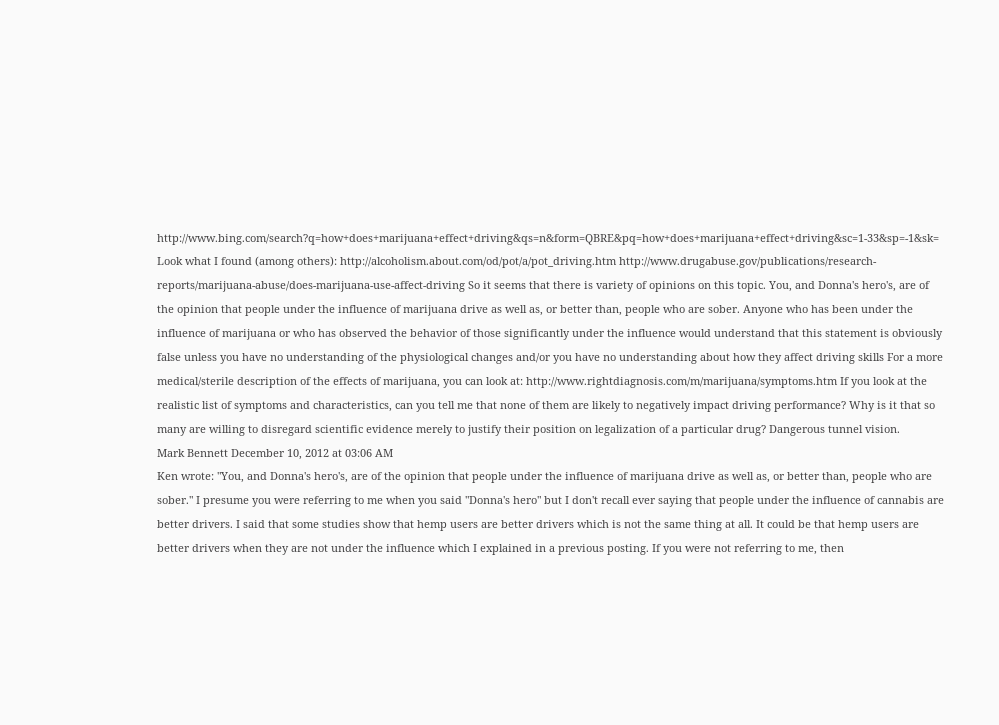http://www.bing.com/search?q=how+does+marijuana+effect+driving&qs=n&form=QBRE&pq=how+does+marijuana+effect+driving&sc=1-33&sp=-1&sk= Look what I found (among others): http://alcoholism.about.com/od/pot/a/pot_driving.htm http://www.drugabuse.gov/publications/research-reports/marijuana-abuse/does-marijuana-use-affect-driving So it seems that there is variety of opinions on this topic. You, and Donna's hero's, are of the opinion that people under the influence of marijuana drive as well as, or better than, people who are sober. Anyone who has been under the influence of marijuana or who has observed the behavior of those significantly under the influence would understand that this statement is obviously false unless you have no understanding of the physiological changes and/or you have no understanding about how they affect driving skills For a more medical/sterile description of the effects of marijuana, you can look at: http://www.rightdiagnosis.com/m/marijuana/symptoms.htm If you look at the realistic list of symptoms and characteristics, can you tell me that none of them are likely to negatively impact driving performance? Why is it that so many are willing to disregard scientific evidence merely to justify their position on legalization of a particular drug? Dangerous tunnel vision.
Mark Bennett December 10, 2012 at 03:06 AM
Ken wrote: "You, and Donna's hero's, are of the opinion that people under the influence of marijuana drive as well as, or better than, people who are sober." I presume you were referring to me when you said "Donna's hero" but I don't recall ever saying that people under the influence of cannabis are better drivers. I said that some studies show that hemp users are better drivers which is not the same thing at all. It could be that hemp users are better drivers when they are not under the influence which I explained in a previous posting. If you were not referring to me, then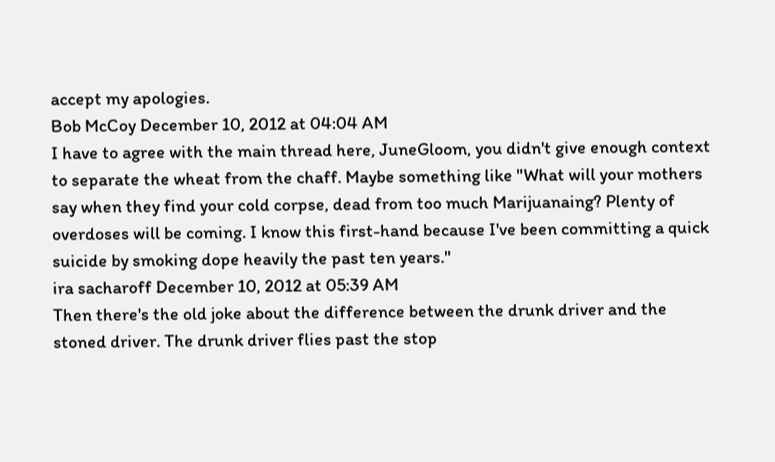accept my apologies.
Bob McCoy December 10, 2012 at 04:04 AM
I have to agree with the main thread here, JuneGloom, you didn't give enough context to separate the wheat from the chaff. Maybe something like "What will your mothers say when they find your cold corpse, dead from too much Marijuanaing? Plenty of overdoses will be coming. I know this first-hand because I've been committing a quick suicide by smoking dope heavily the past ten years."
ira sacharoff December 10, 2012 at 05:39 AM
Then there's the old joke about the difference between the drunk driver and the stoned driver. The drunk driver flies past the stop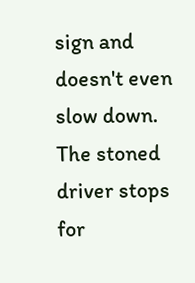sign and doesn't even slow down. The stoned driver stops for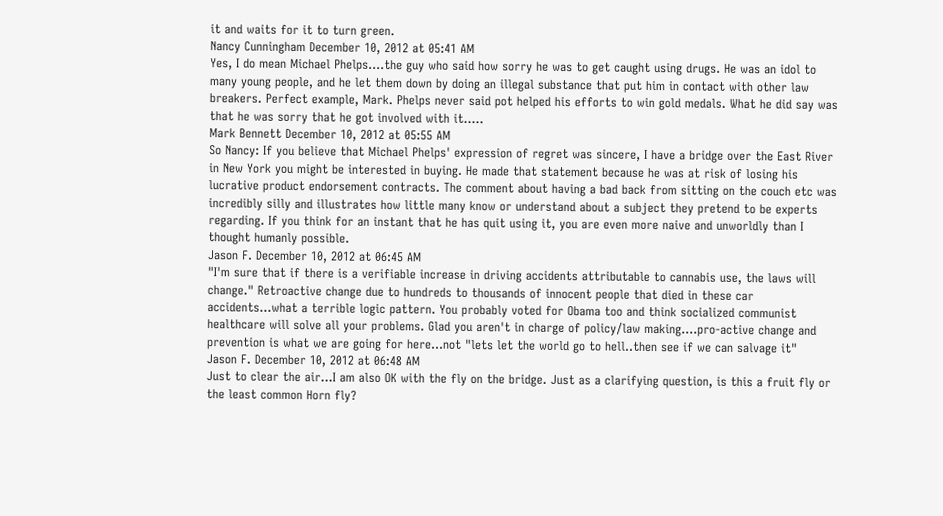it and waits for it to turn green.
Nancy Cunningham December 10, 2012 at 05:41 AM
Yes, I do mean Michael Phelps....the guy who said how sorry he was to get caught using drugs. He was an idol to many young people, and he let them down by doing an illegal substance that put him in contact with other law breakers. Perfect example, Mark. Phelps never said pot helped his efforts to win gold medals. What he did say was that he was sorry that he got involved with it.....
Mark Bennett December 10, 2012 at 05:55 AM
So Nancy: If you believe that Michael Phelps' expression of regret was sincere, I have a bridge over the East River in New York you might be interested in buying. He made that statement because he was at risk of losing his lucrative product endorsement contracts. The comment about having a bad back from sitting on the couch etc was incredibly silly and illustrates how little many know or understand about a subject they pretend to be experts regarding. If you think for an instant that he has quit using it, you are even more naive and unworldly than I thought humanly possible.
Jason F. December 10, 2012 at 06:45 AM
"I'm sure that if there is a verifiable increase in driving accidents attributable to cannabis use, the laws will change." Retroactive change due to hundreds to thousands of innocent people that died in these car accidents...what a terrible logic pattern. You probably voted for Obama too and think socialized communist healthcare will solve all your problems. Glad you aren't in charge of policy/law making....pro-active change and prevention is what we are going for here...not "lets let the world go to hell..then see if we can salvage it"
Jason F. December 10, 2012 at 06:48 AM
Just to clear the air...I am also OK with the fly on the bridge. Just as a clarifying question, is this a fruit fly or the least common Horn fly?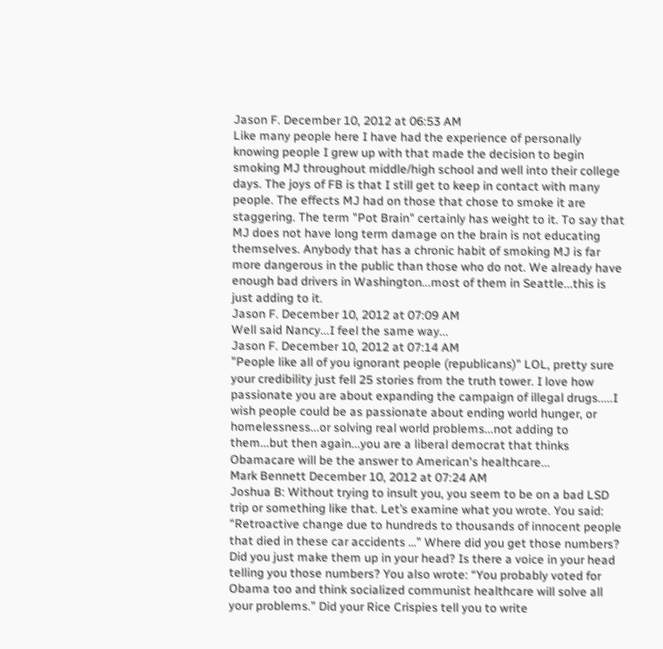Jason F. December 10, 2012 at 06:53 AM
Like many people here I have had the experience of personally knowing people I grew up with that made the decision to begin smoking MJ throughout middle/high school and well into their college days. The joys of FB is that I still get to keep in contact with many people. The effects MJ had on those that chose to smoke it are staggering. The term "Pot Brain" certainly has weight to it. To say that MJ does not have long term damage on the brain is not educating themselves. Anybody that has a chronic habit of smoking MJ is far more dangerous in the public than those who do not. We already have enough bad drivers in Washington...most of them in Seattle...this is just adding to it.
Jason F. December 10, 2012 at 07:09 AM
Well said Nancy...I feel the same way...
Jason F. December 10, 2012 at 07:14 AM
"People like all of you ignorant people (republicans)" LOL, pretty sure your credibility just fell 25 stories from the truth tower. I love how passionate you are about expanding the campaign of illegal drugs.....I wish people could be as passionate about ending world hunger, or homelessness...or solving real world problems...not adding to them...but then again...you are a liberal democrat that thinks Obamacare will be the answer to American's healthcare...
Mark Bennett December 10, 2012 at 07:24 AM
Joshua B: Without trying to insult you, you seem to be on a bad LSD trip or something like that. Let’s examine what you wrote. You said: “Retroactive change due to hundreds to thousands of innocent people that died in these car accidents …” Where did you get those numbers? Did you just make them up in your head? Is there a voice in your head telling you those numbers? You also wrote: “You probably voted for Obama too and think socialized communist healthcare will solve all your problems.” Did your Rice Crispies tell you to write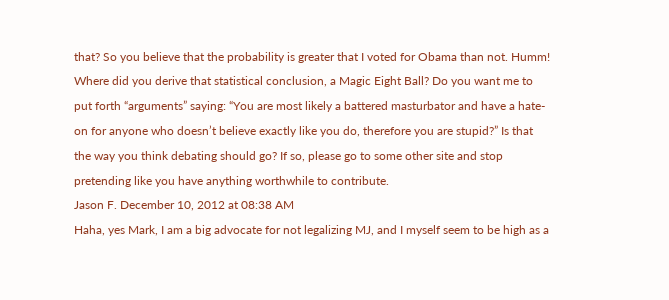that? So you believe that the probability is greater that I voted for Obama than not. Humm! Where did you derive that statistical conclusion, a Magic Eight Ball? Do you want me to put forth “arguments” saying: “You are most likely a battered masturbator and have a hate-on for anyone who doesn’t believe exactly like you do, therefore you are stupid?” Is that the way you think debating should go? If so, please go to some other site and stop pretending like you have anything worthwhile to contribute.
Jason F. December 10, 2012 at 08:38 AM
Haha, yes Mark, I am a big advocate for not legalizing MJ, and I myself seem to be high as a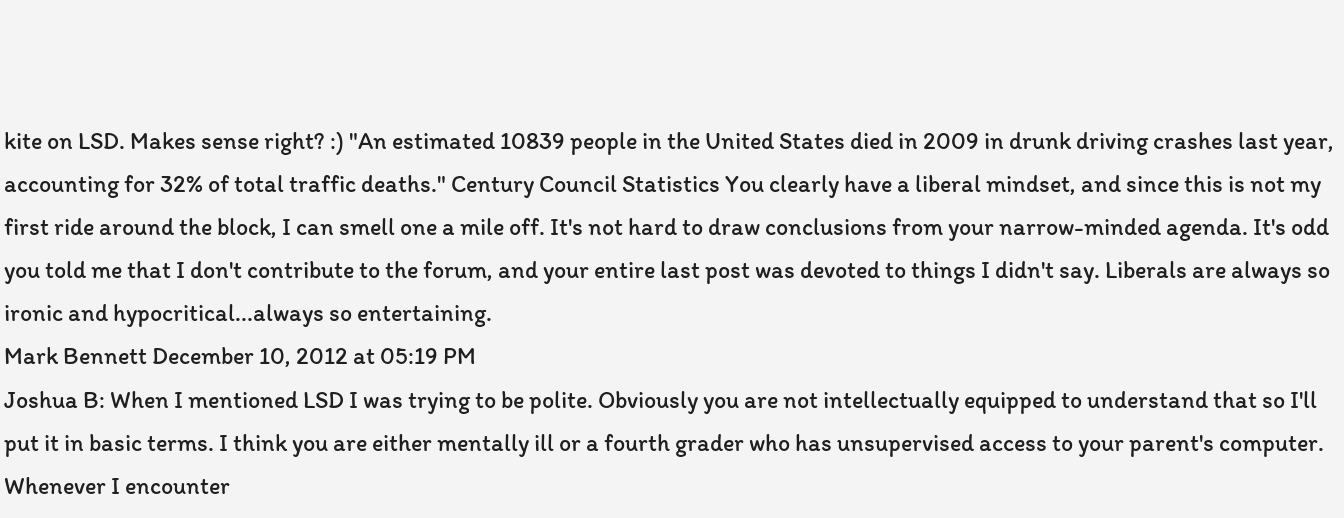kite on LSD. Makes sense right? :) "An estimated 10839 people in the United States died in 2009 in drunk driving crashes last year, accounting for 32% of total traffic deaths." Century Council Statistics You clearly have a liberal mindset, and since this is not my first ride around the block, I can smell one a mile off. It's not hard to draw conclusions from your narrow-minded agenda. It's odd you told me that I don't contribute to the forum, and your entire last post was devoted to things I didn't say. Liberals are always so ironic and hypocritical...always so entertaining.
Mark Bennett December 10, 2012 at 05:19 PM
Joshua B: When I mentioned LSD I was trying to be polite. Obviously you are not intellectually equipped to understand that so I'll put it in basic terms. I think you are either mentally ill or a fourth grader who has unsupervised access to your parent's computer. Whenever I encounter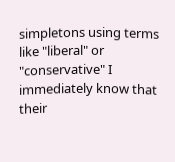simpletons using terms like "liberal" or "conservative" I immediately know that their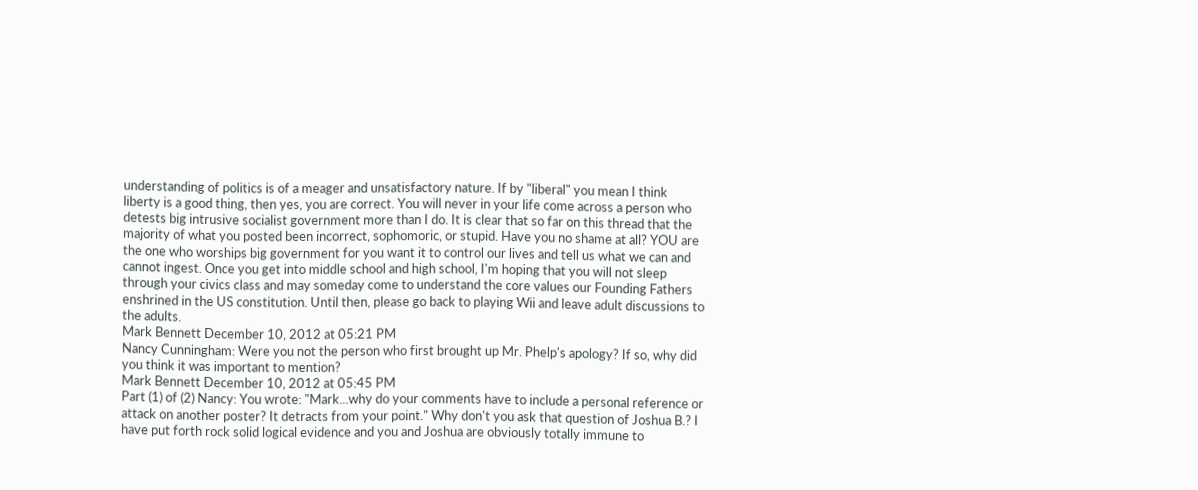understanding of politics is of a meager and unsatisfactory nature. If by "liberal" you mean I think liberty is a good thing, then yes, you are correct. You will never in your life come across a person who detests big intrusive socialist government more than I do. It is clear that so far on this thread that the majority of what you posted been incorrect, sophomoric, or stupid. Have you no shame at all? YOU are the one who worships big government for you want it to control our lives and tell us what we can and cannot ingest. Once you get into middle school and high school, I'm hoping that you will not sleep through your civics class and may someday come to understand the core values our Founding Fathers enshrined in the US constitution. Until then, please go back to playing Wii and leave adult discussions to the adults.
Mark Bennett December 10, 2012 at 05:21 PM
Nancy Cunningham: Were you not the person who first brought up Mr. Phelp's apology? If so, why did you think it was important to mention?
Mark Bennett December 10, 2012 at 05:45 PM
Part (1) of (2) Nancy: You wrote: "Mark...why do your comments have to include a personal reference or attack on another poster? It detracts from your point." Why don't you ask that question of Joshua B.? I have put forth rock solid logical evidence and you and Joshua are obviously totally immune to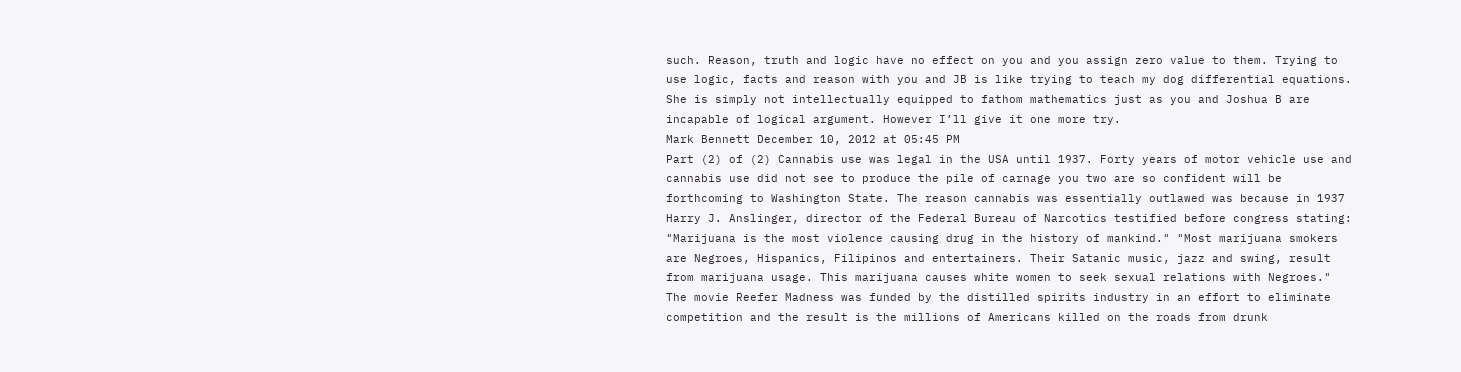such. Reason, truth and logic have no effect on you and you assign zero value to them. Trying to use logic, facts and reason with you and JB is like trying to teach my dog differential equations. She is simply not intellectually equipped to fathom mathematics just as you and Joshua B are incapable of logical argument. However I’ll give it one more try.
Mark Bennett December 10, 2012 at 05:45 PM
Part (2) of (2) Cannabis use was legal in the USA until 1937. Forty years of motor vehicle use and cannabis use did not see to produce the pile of carnage you two are so confident will be forthcoming to Washington State. The reason cannabis was essentially outlawed was because in 1937 Harry J. Anslinger, director of the Federal Bureau of Narcotics testified before congress stating: "Marijuana is the most violence causing drug in the history of mankind." "Most marijuana smokers are Negroes, Hispanics, Filipinos and entertainers. Their Satanic music, jazz and swing, result from marijuana usage. This marijuana causes white women to seek sexual relations with Negroes." The movie Reefer Madness was funded by the distilled spirits industry in an effort to eliminate competition and the result is the millions of Americans killed on the roads from drunk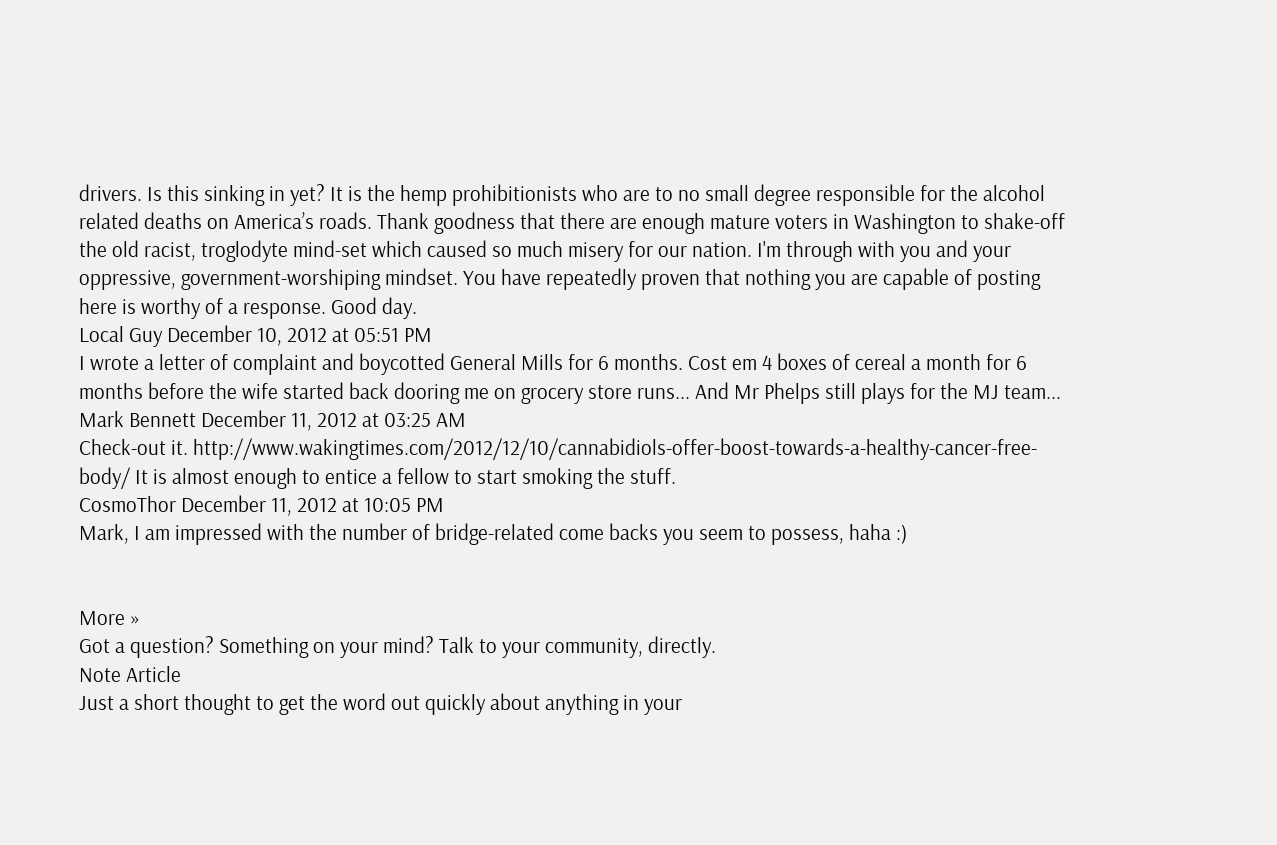drivers. Is this sinking in yet? It is the hemp prohibitionists who are to no small degree responsible for the alcohol related deaths on America’s roads. Thank goodness that there are enough mature voters in Washington to shake-off the old racist, troglodyte mind-set which caused so much misery for our nation. I'm through with you and your oppressive, government-worshiping mindset. You have repeatedly proven that nothing you are capable of posting here is worthy of a response. Good day.
Local Guy December 10, 2012 at 05:51 PM
I wrote a letter of complaint and boycotted General Mills for 6 months. Cost em 4 boxes of cereal a month for 6 months before the wife started back dooring me on grocery store runs... And Mr Phelps still plays for the MJ team...
Mark Bennett December 11, 2012 at 03:25 AM
Check-out it. http://www.wakingtimes.com/2012/12/10/cannabidiols-offer-boost-towards-a-healthy-cancer-free-body/ It is almost enough to entice a fellow to start smoking the stuff.
CosmoThor December 11, 2012 at 10:05 PM
Mark, I am impressed with the number of bridge-related come backs you seem to possess, haha :)


More »
Got a question? Something on your mind? Talk to your community, directly.
Note Article
Just a short thought to get the word out quickly about anything in your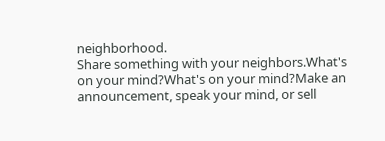neighborhood.
Share something with your neighbors.What's on your mind?What's on your mind?Make an announcement, speak your mind, or sell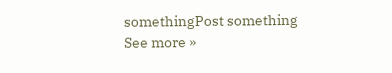somethingPost something
See more »